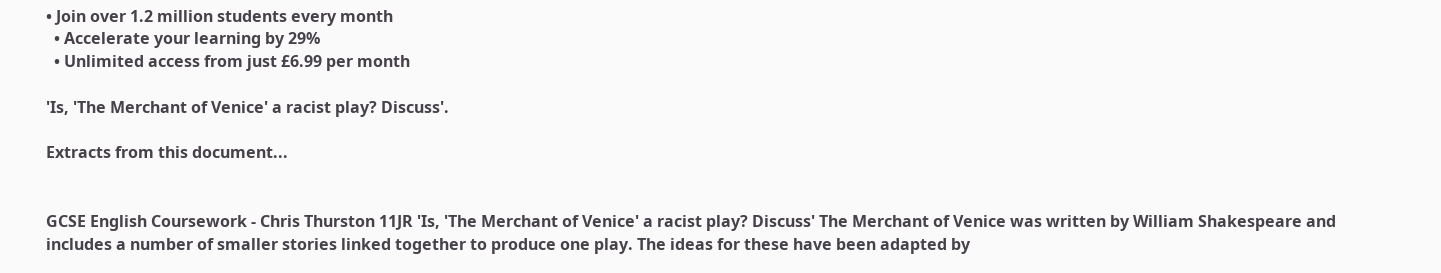• Join over 1.2 million students every month
  • Accelerate your learning by 29%
  • Unlimited access from just £6.99 per month

'Is, 'The Merchant of Venice' a racist play? Discuss'.

Extracts from this document...


GCSE English Coursework - Chris Thurston 11JR 'Is, 'The Merchant of Venice' a racist play? Discuss' The Merchant of Venice was written by William Shakespeare and includes a number of smaller stories linked together to produce one play. The ideas for these have been adapted by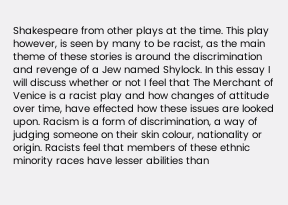Shakespeare from other plays at the time. This play however, is seen by many to be racist, as the main theme of these stories is around the discrimination and revenge of a Jew named Shylock. In this essay I will discuss whether or not I feel that The Merchant of Venice is a racist play and how changes of attitude over time, have effected how these issues are looked upon. Racism is a form of discrimination, a way of judging someone on their skin colour, nationality or origin. Racists feel that members of these ethnic minority races have lesser abilities than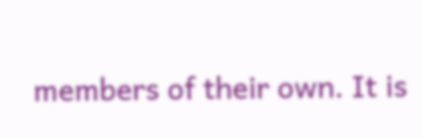members of their own. It is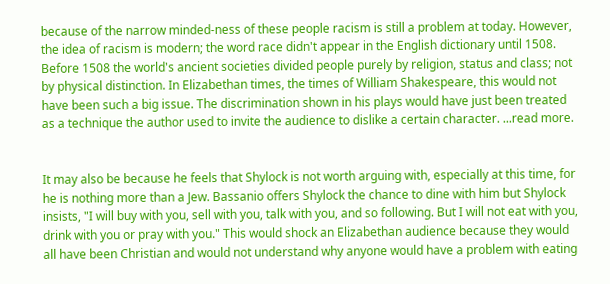because of the narrow minded-ness of these people racism is still a problem at today. However, the idea of racism is modern; the word race didn't appear in the English dictionary until 1508. Before 1508 the world's ancient societies divided people purely by religion, status and class; not by physical distinction. In Elizabethan times, the times of William Shakespeare, this would not have been such a big issue. The discrimination shown in his plays would have just been treated as a technique the author used to invite the audience to dislike a certain character. ...read more.


It may also be because he feels that Shylock is not worth arguing with, especially at this time, for he is nothing more than a Jew. Bassanio offers Shylock the chance to dine with him but Shylock insists, "I will buy with you, sell with you, talk with you, and so following. But I will not eat with you, drink with you or pray with you." This would shock an Elizabethan audience because they would all have been Christian and would not understand why anyone would have a problem with eating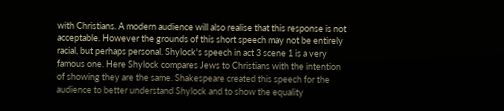with Christians. A modern audience will also realise that this response is not acceptable. However the grounds of this short speech may not be entirely racial, but perhaps personal. Shylock's speech in act 3 scene 1 is a very famous one. Here Shylock compares Jews to Christians with the intention of showing they are the same. Shakespeare created this speech for the audience to better understand Shylock and to show the equality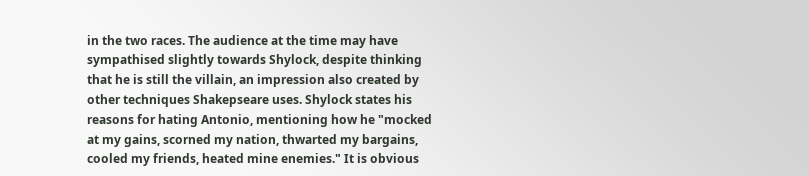in the two races. The audience at the time may have sympathised slightly towards Shylock, despite thinking that he is still the villain, an impression also created by other techniques Shakepseare uses. Shylock states his reasons for hating Antonio, mentioning how he "mocked at my gains, scorned my nation, thwarted my bargains, cooled my friends, heated mine enemies." It is obvious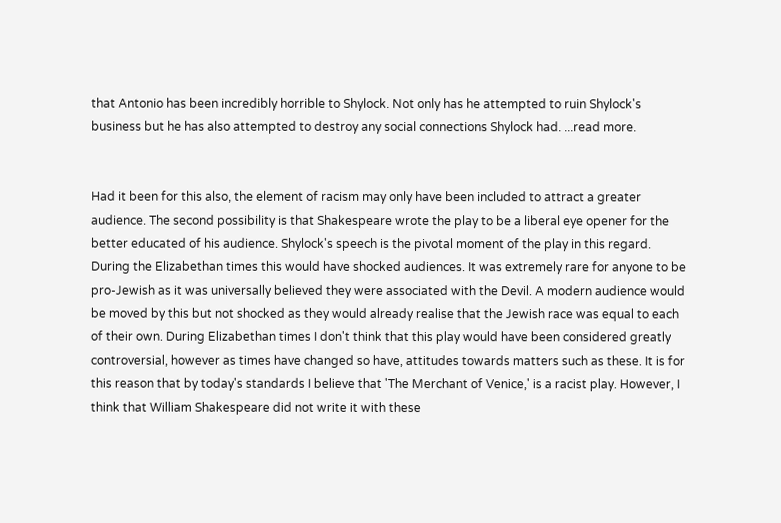that Antonio has been incredibly horrible to Shylock. Not only has he attempted to ruin Shylock's business but he has also attempted to destroy any social connections Shylock had. ...read more.


Had it been for this also, the element of racism may only have been included to attract a greater audience. The second possibility is that Shakespeare wrote the play to be a liberal eye opener for the better educated of his audience. Shylock's speech is the pivotal moment of the play in this regard. During the Elizabethan times this would have shocked audiences. It was extremely rare for anyone to be pro-Jewish as it was universally believed they were associated with the Devil. A modern audience would be moved by this but not shocked as they would already realise that the Jewish race was equal to each of their own. During Elizabethan times I don't think that this play would have been considered greatly controversial, however as times have changed so have, attitudes towards matters such as these. It is for this reason that by today's standards I believe that 'The Merchant of Venice,' is a racist play. However, I think that William Shakespeare did not write it with these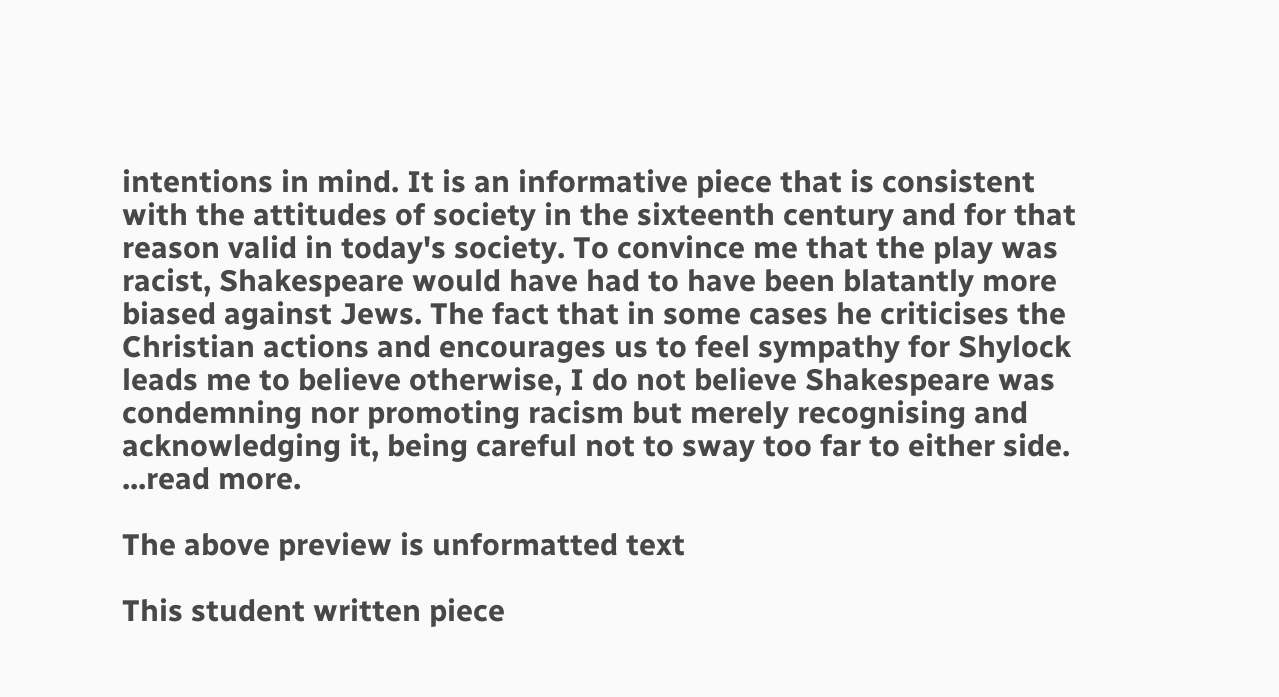intentions in mind. It is an informative piece that is consistent with the attitudes of society in the sixteenth century and for that reason valid in today's society. To convince me that the play was racist, Shakespeare would have had to have been blatantly more biased against Jews. The fact that in some cases he criticises the Christian actions and encourages us to feel sympathy for Shylock leads me to believe otherwise, I do not believe Shakespeare was condemning nor promoting racism but merely recognising and acknowledging it, being careful not to sway too far to either side. ...read more.

The above preview is unformatted text

This student written piece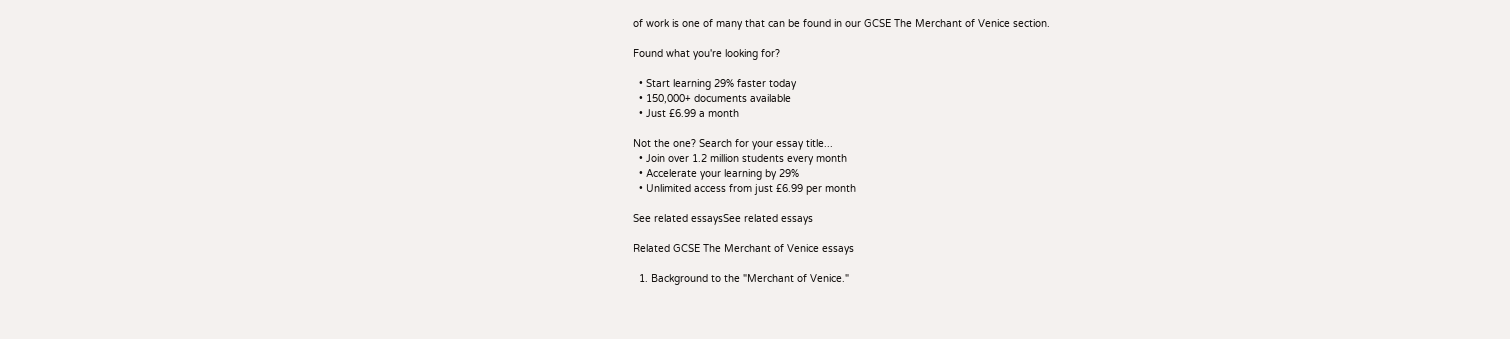of work is one of many that can be found in our GCSE The Merchant of Venice section.

Found what you're looking for?

  • Start learning 29% faster today
  • 150,000+ documents available
  • Just £6.99 a month

Not the one? Search for your essay title...
  • Join over 1.2 million students every month
  • Accelerate your learning by 29%
  • Unlimited access from just £6.99 per month

See related essaysSee related essays

Related GCSE The Merchant of Venice essays

  1. Background to the "Merchant of Venice."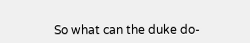So what can the duke do-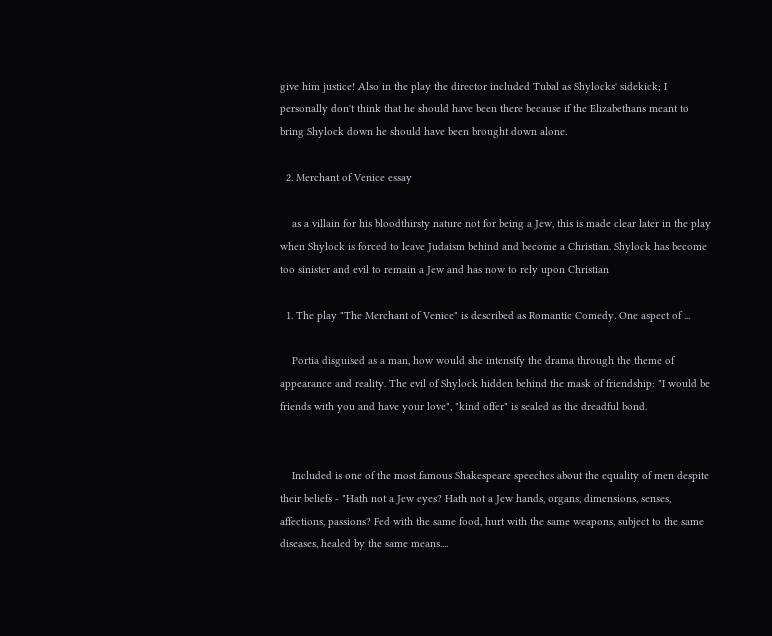give him justice! Also in the play the director included Tubal as Shylocks' sidekick; I personally don't think that he should have been there because if the Elizabethans meant to bring Shylock down he should have been brought down alone.

  2. Merchant of Venice essay

    as a villain for his bloodthirsty nature not for being a Jew, this is made clear later in the play when Shylock is forced to leave Judaism behind and become a Christian. Shylock has become too sinister and evil to remain a Jew and has now to rely upon Christian

  1. The play "The Merchant of Venice" is described as Romantic Comedy. One aspect of ...

    Portia disguised as a man, how would she intensify the drama through the theme of appearance and reality. The evil of Shylock hidden behind the mask of friendship: "I would be friends with you and have your love", "kind offer" is sealed as the dreadful bond.


    Included is one of the most famous Shakespeare speeches about the equality of men despite their beliefs - "Hath not a Jew eyes? Hath not a Jew hands, organs, dimensions, senses, affections, passions? Fed with the same food, hurt with the same weapons, subject to the same diseases, healed by the same means....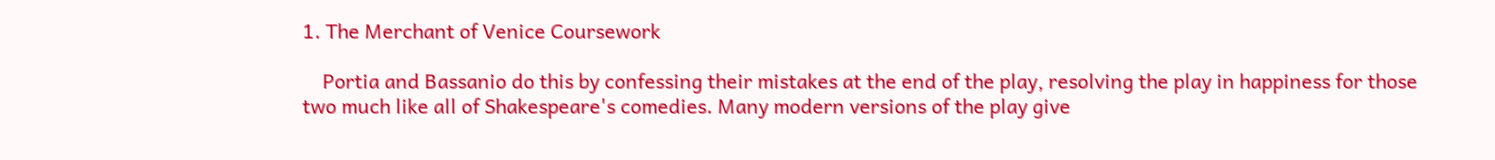1. The Merchant of Venice Coursework

    Portia and Bassanio do this by confessing their mistakes at the end of the play, resolving the play in happiness for those two much like all of Shakespeare's comedies. Many modern versions of the play give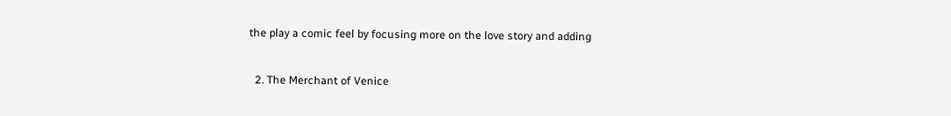the play a comic feel by focusing more on the love story and adding

  2. The Merchant of Venice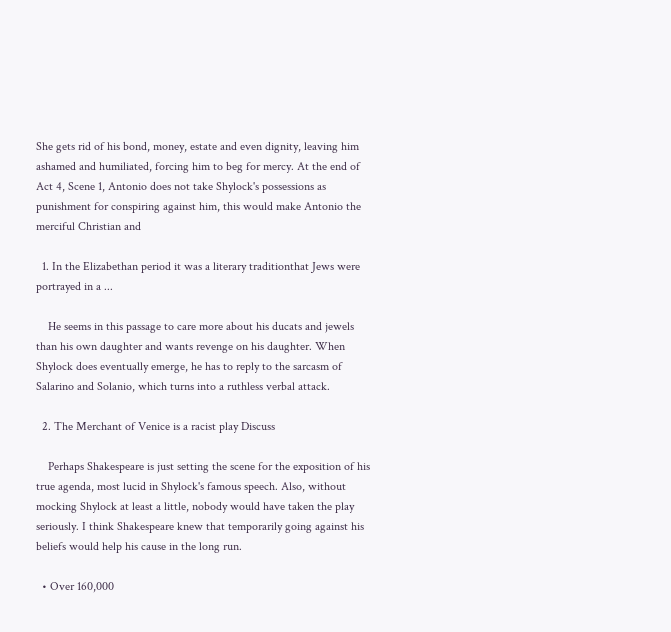She gets rid of his bond, money, estate and even dignity, leaving him ashamed and humiliated, forcing him to beg for mercy. At the end of Act 4, Scene 1, Antonio does not take Shylock's possessions as punishment for conspiring against him, this would make Antonio the merciful Christian and

  1. In the Elizabethan period it was a literary traditionthat Jews were portrayed in a ...

    He seems in this passage to care more about his ducats and jewels than his own daughter and wants revenge on his daughter. When Shylock does eventually emerge, he has to reply to the sarcasm of Salarino and Solanio, which turns into a ruthless verbal attack.

  2. The Merchant of Venice is a racist play Discuss

    Perhaps Shakespeare is just setting the scene for the exposition of his true agenda, most lucid in Shylock's famous speech. Also, without mocking Shylock at least a little, nobody would have taken the play seriously. I think Shakespeare knew that temporarily going against his beliefs would help his cause in the long run.

  • Over 160,000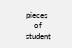pieces
    of student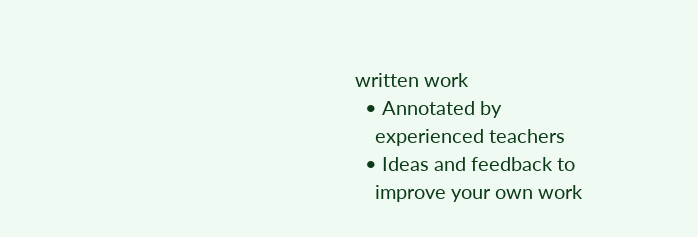written work
  • Annotated by
    experienced teachers
  • Ideas and feedback to
    improve your own work